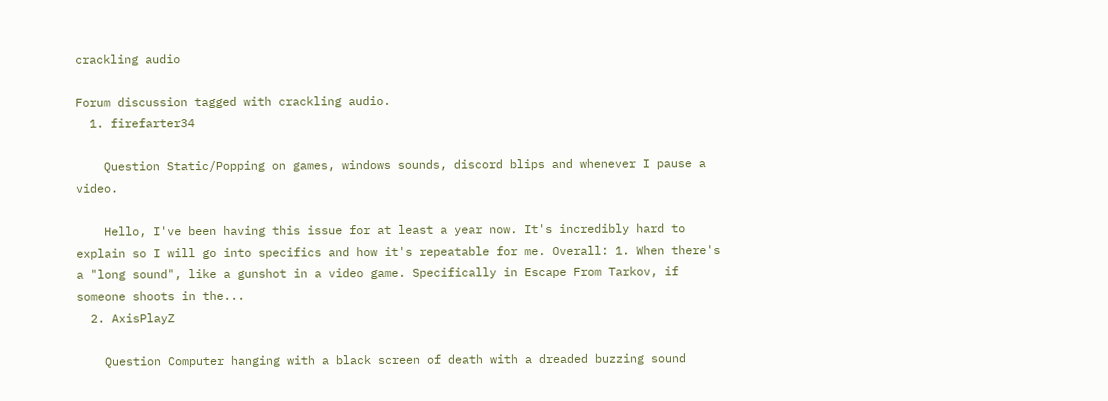crackling audio

Forum discussion tagged with crackling audio.
  1. firefarter34

    Question Static/Popping on games, windows sounds, discord blips and whenever I pause a video.

    Hello, I've been having this issue for at least a year now. It's incredibly hard to explain so I will go into specifics and how it's repeatable for me. Overall: 1. When there's a "long sound", like a gunshot in a video game. Specifically in Escape From Tarkov, if someone shoots in the...
  2. AxisPlayZ

    Question Computer hanging with a black screen of death with a dreaded buzzing sound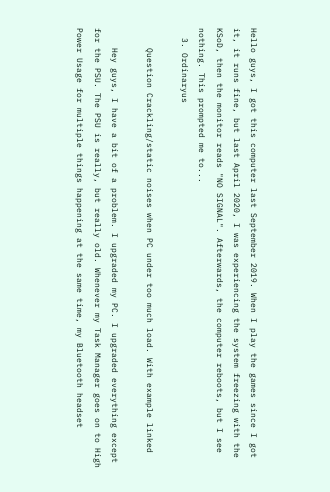Hello guys, I got this computer last September 2019. When I play the games since I got it, it runs fine, but last April 2020, I was experiencing the system freezing with the KSoD, then the monitor reads "NO SIGNAL". Afterwards, the computer reboots, but I see nothing. This prompted me to...
  3. Ordinaryus

    Question Crackling/static noises when PC under too much load. With example linked

    Hey guys, I have a bit of a problem. I upgraded my PC. I upgraded everything except for the PSU. The PSU is really, but really old. Whenever my Task Manager goes on to High Power Usage for multiple things happening at the same time, my Bluetooth headset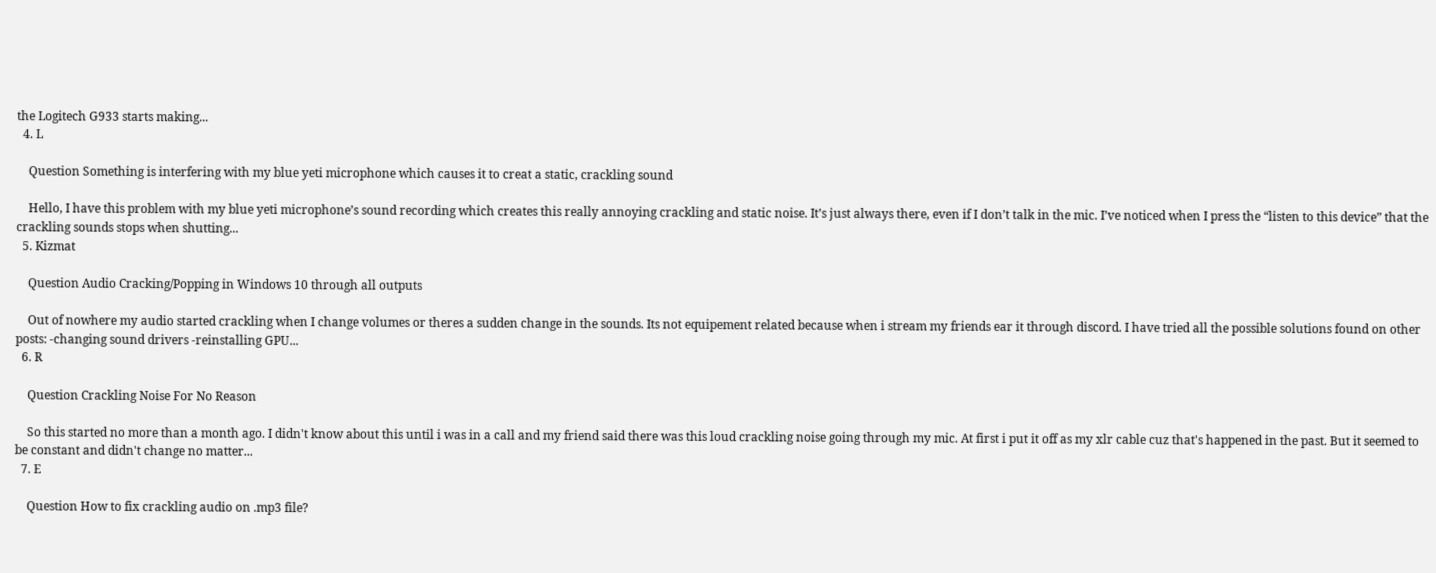the Logitech G933 starts making...
  4. L

    Question Something is interfering with my blue yeti microphone which causes it to creat a static, crackling sound

    Hello, I have this problem with my blue yeti microphone’s sound recording which creates this really annoying crackling and static noise. It’s just always there, even if I don’t talk in the mic. I’ve noticed when I press the “listen to this device” that the crackling sounds stops when shutting...
  5. Kizmat

    Question Audio Cracking/Popping in Windows 10 through all outputs

    Out of nowhere my audio started crackling when I change volumes or theres a sudden change in the sounds. Its not equipement related because when i stream my friends ear it through discord. I have tried all the possible solutions found on other posts: -changing sound drivers -reinstalling GPU...
  6. R

    Question Crackling Noise For No Reason

    So this started no more than a month ago. I didn't know about this until i was in a call and my friend said there was this loud crackling noise going through my mic. At first i put it off as my xlr cable cuz that's happened in the past. But it seemed to be constant and didn't change no matter...
  7. E

    Question How to fix crackling audio on .mp3 file?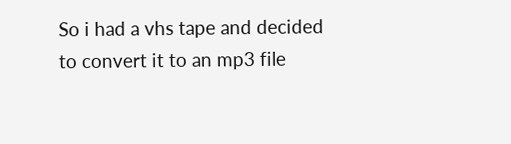So i had a vhs tape and decided to convert it to an mp3 file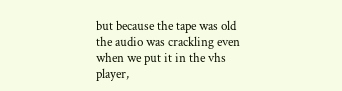but because the tape was old the audio was crackling even when we put it in the vhs player,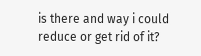is there and way i could reduce or get rid of it?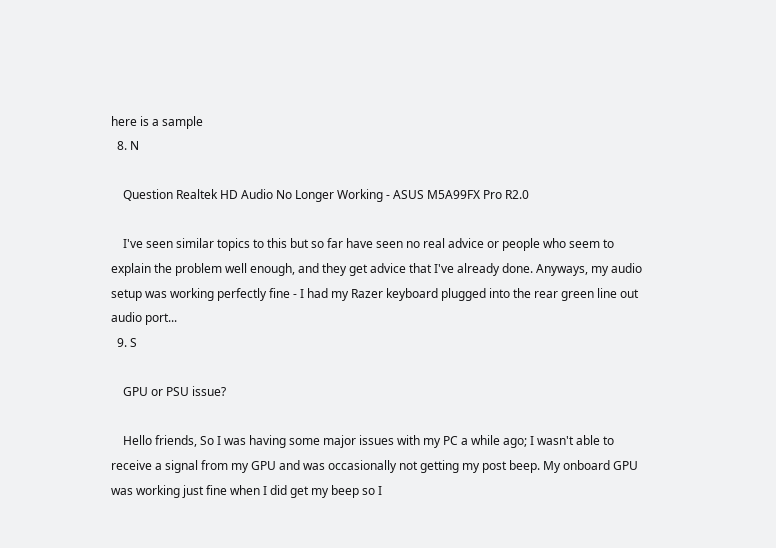here is a sample
  8. N

    Question Realtek HD Audio No Longer Working - ASUS M5A99FX Pro R2.0

    I've seen similar topics to this but so far have seen no real advice or people who seem to explain the problem well enough, and they get advice that I've already done. Anyways, my audio setup was working perfectly fine - I had my Razer keyboard plugged into the rear green line out audio port...
  9. S

    GPU or PSU issue?

    Hello friends, So I was having some major issues with my PC a while ago; I wasn't able to receive a signal from my GPU and was occasionally not getting my post beep. My onboard GPU was working just fine when I did get my beep so I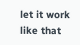let it work like that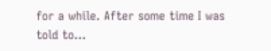for a while. After some time I was told to...